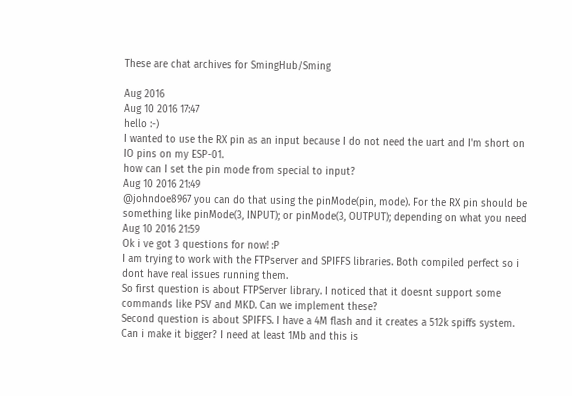These are chat archives for SmingHub/Sming

Aug 2016
Aug 10 2016 17:47
hello :-)
I wanted to use the RX pin as an input because I do not need the uart and I'm short on IO pins on my ESP-01.
how can I set the pin mode from special to input?
Aug 10 2016 21:49
@johndoe8967 you can do that using the pinMode(pin, mode). For the RX pin should be something like pinMode(3, INPUT); or pinMode(3, OUTPUT); depending on what you need
Aug 10 2016 21:59
Ok i ve got 3 questions for now! :P
I am trying to work with the FTPserver and SPIFFS libraries. Both compiled perfect so i dont have real issues running them.
So first question is about FTPServer library. I noticed that it doesnt support some commands like PSV and MKD. Can we implement these?
Second question is about SPIFFS. I have a 4M flash and it creates a 512k spiffs system. Can i make it bigger? I need at least 1Mb and this is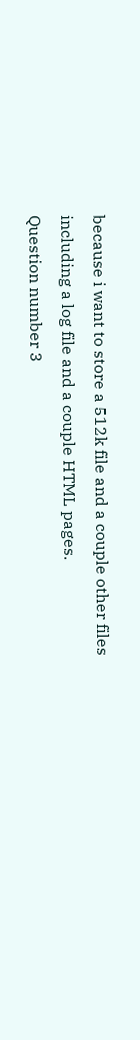because i want to store a 512k file and a couple other files including a log file and a couple HTML pages.
Question number 3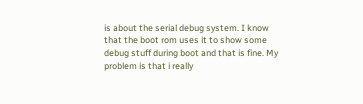is about the serial debug system. I know that the boot rom uses it to show some debug stuff during boot and that is fine. My problem is that i really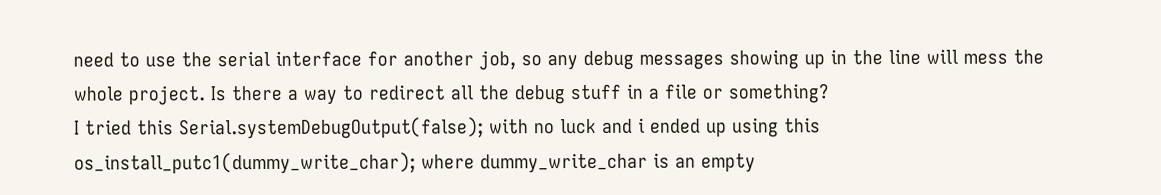need to use the serial interface for another job, so any debug messages showing up in the line will mess the whole project. Is there a way to redirect all the debug stuff in a file or something?
I tried this Serial.systemDebugOutput(false); with no luck and i ended up using this os_install_putc1(dummy_write_char); where dummy_write_char is an empty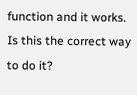function and it works. Is this the correct way to do it?